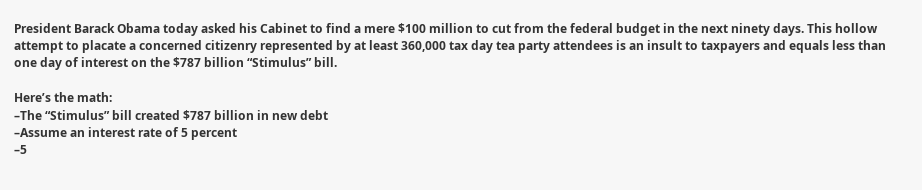President Barack Obama today asked his Cabinet to find a mere $100 million to cut from the federal budget in the next ninety days. This hollow attempt to placate a concerned citizenry represented by at least 360,000 tax day tea party attendees is an insult to taxpayers and equals less than one day of interest on the $787 billion “Stimulus” bill.

Here’s the math:
–The “Stimulus” bill created $787 billion in new debt
–Assume an interest rate of 5 percent
–5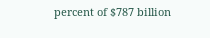percent of $787 billion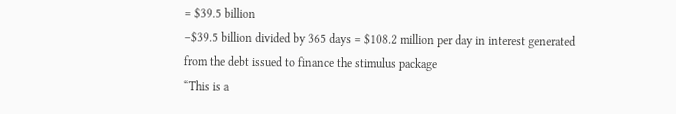= $39.5 billion
–$39.5 billion divided by 365 days = $108.2 million per day in interest generated from the debt issued to finance the stimulus package
“This is a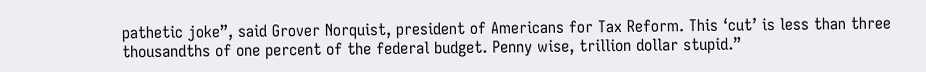pathetic joke”, said Grover Norquist, president of Americans for Tax Reform. This ‘cut’ is less than three thousandths of one percent of the federal budget. Penny wise, trillion dollar stupid.”